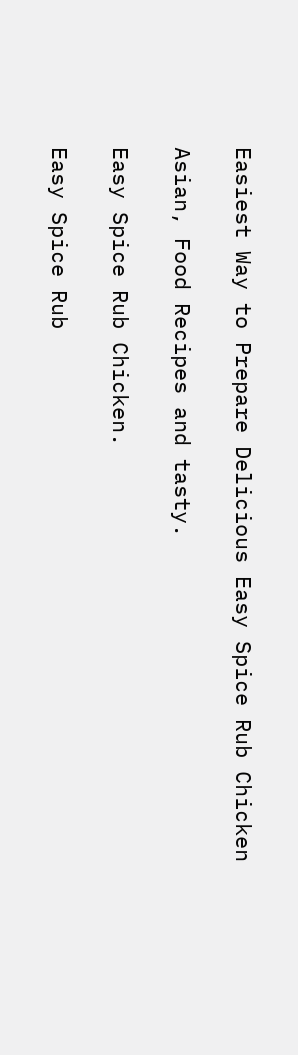Easiest Way to Prepare Delicious Easy Spice Rub Chicken

Asian, Food Recipes and tasty.

Easy Spice Rub Chicken.

Easy Spice Rub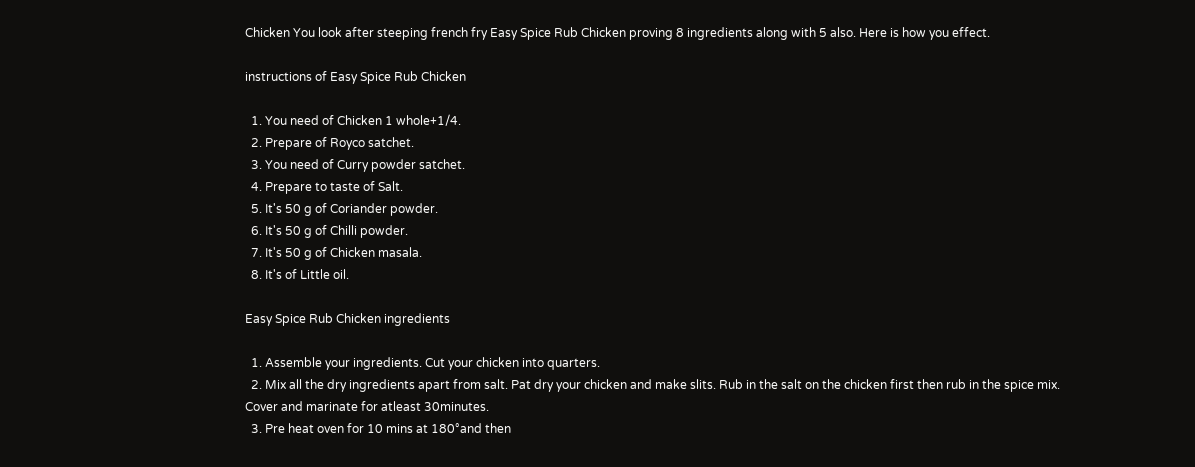Chicken You look after steeping french fry Easy Spice Rub Chicken proving 8 ingredients along with 5 also. Here is how you effect.

instructions of Easy Spice Rub Chicken

  1. You need of Chicken 1 whole+1/4.
  2. Prepare of Royco satchet.
  3. You need of Curry powder satchet.
  4. Prepare to taste of Salt.
  5. It's 50 g of Coriander powder.
  6. It's 50 g of Chilli powder.
  7. It's 50 g of Chicken masala.
  8. It's of Little oil.

Easy Spice Rub Chicken ingredients

  1. Assemble your ingredients. Cut your chicken into quarters.
  2. Mix all the dry ingredients apart from salt. Pat dry your chicken and make slits. Rub in the salt on the chicken first then rub in the spice mix. Cover and marinate for atleast 30minutes.
  3. Pre heat oven for 10 mins at 180°and then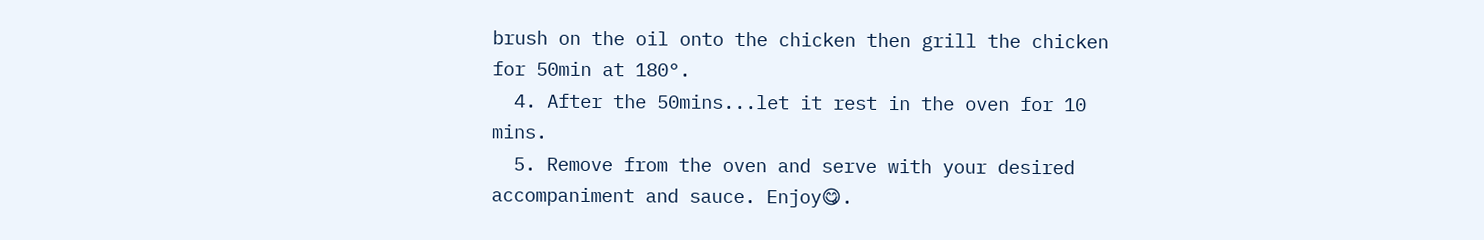brush on the oil onto the chicken then grill the chicken for 50min at 180°.
  4. After the 50mins...let it rest in the oven for 10 mins.
  5. Remove from the oven and serve with your desired accompaniment and sauce. Enjoy😋.